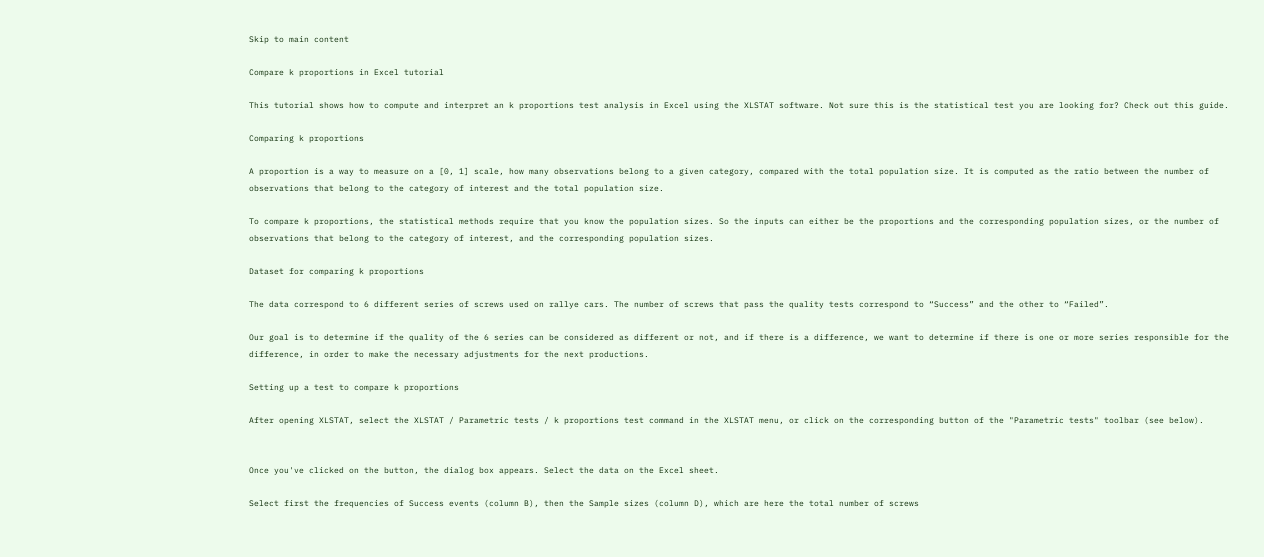Skip to main content

Compare k proportions in Excel tutorial

This tutorial shows how to compute and interpret an k proportions test analysis in Excel using the XLSTAT software. Not sure this is the statistical test you are looking for? Check out this guide.

Comparing k proportions

A proportion is a way to measure on a [0, 1] scale, how many observations belong to a given category, compared with the total population size. It is computed as the ratio between the number of observations that belong to the category of interest and the total population size.

To compare k proportions, the statistical methods require that you know the population sizes. So the inputs can either be the proportions and the corresponding population sizes, or the number of observations that belong to the category of interest, and the corresponding population sizes.

Dataset for comparing k proportions

The data correspond to 6 different series of screws used on rallye cars. The number of screws that pass the quality tests correspond to “Success” and the other to “Failed”.

Our goal is to determine if the quality of the 6 series can be considered as different or not, and if there is a difference, we want to determine if there is one or more series responsible for the difference, in order to make the necessary adjustments for the next productions.

Setting up a test to compare k proportions

After opening XLSTAT, select the XLSTAT / Parametric tests / k proportions test command in the XLSTAT menu, or click on the corresponding button of the "Parametric tests" toolbar (see below).


Once you've clicked on the button, the dialog box appears. Select the data on the Excel sheet.

Select first the frequencies of Success events (column B), then the Sample sizes (column D), which are here the total number of screws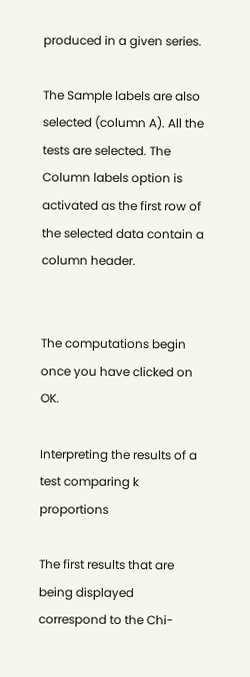produced in a given series.

The Sample labels are also selected (column A). All the tests are selected. The Column labels option is activated as the first row of the selected data contain a column header.


The computations begin once you have clicked on OK.

Interpreting the results of a test comparing k proportions

The first results that are being displayed correspond to the Chi-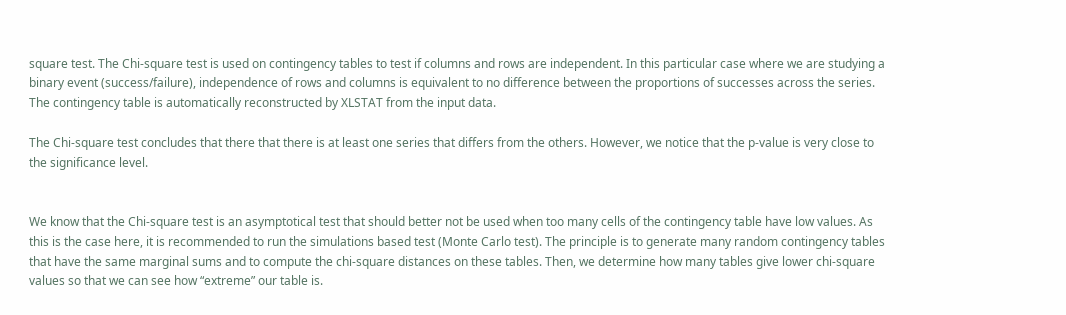square test. The Chi-square test is used on contingency tables to test if columns and rows are independent. In this particular case where we are studying a binary event (success/failure), independence of rows and columns is equivalent to no difference between the proportions of successes across the series. The contingency table is automatically reconstructed by XLSTAT from the input data.

The Chi-square test concludes that there that there is at least one series that differs from the others. However, we notice that the p-value is very close to the significance level.


We know that the Chi-square test is an asymptotical test that should better not be used when too many cells of the contingency table have low values. As this is the case here, it is recommended to run the simulations based test (Monte Carlo test). The principle is to generate many random contingency tables that have the same marginal sums and to compute the chi-square distances on these tables. Then, we determine how many tables give lower chi-square values so that we can see how “extreme” our table is.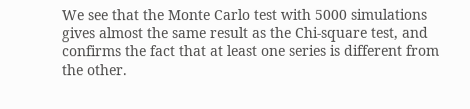We see that the Monte Carlo test with 5000 simulations gives almost the same result as the Chi-square test, and confirms the fact that at least one series is different from the other.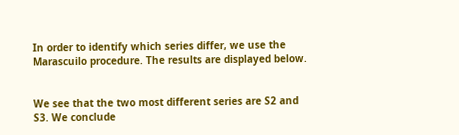In order to identify which series differ, we use the Marascuilo procedure. The results are displayed below.


We see that the two most different series are S2 and S3. We conclude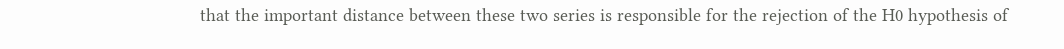that the important distance between these two series is responsible for the rejection of the H0 hypothesis of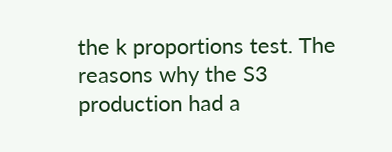the k proportions test. The reasons why the S3 production had a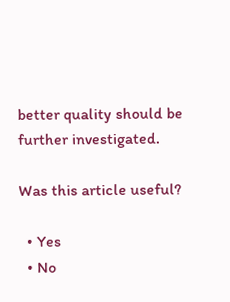better quality should be further investigated.

Was this article useful?

  • Yes
  • No